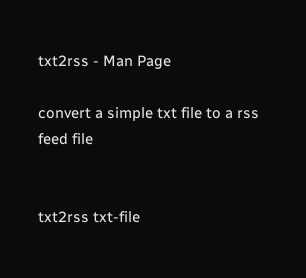txt2rss - Man Page

convert a simple txt file to a rss feed file


txt2rss txt-file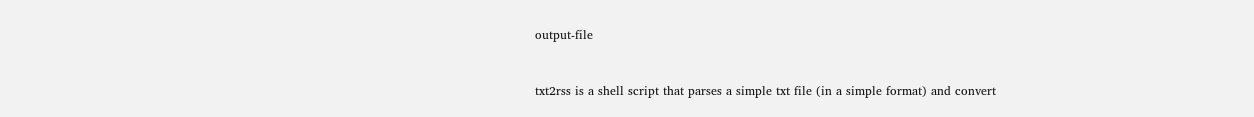output-file


txt2rss is a shell script that parses a simple txt file (in a simple format) and convert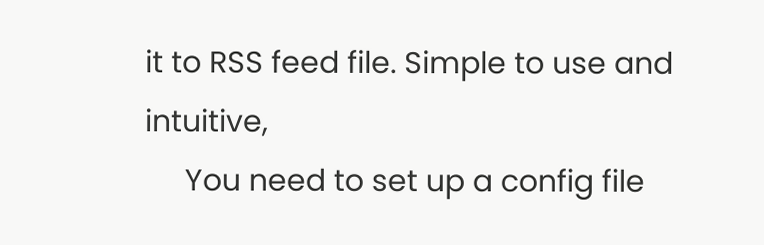it to RSS feed file. Simple to use and intuitive,
     You need to set up a config file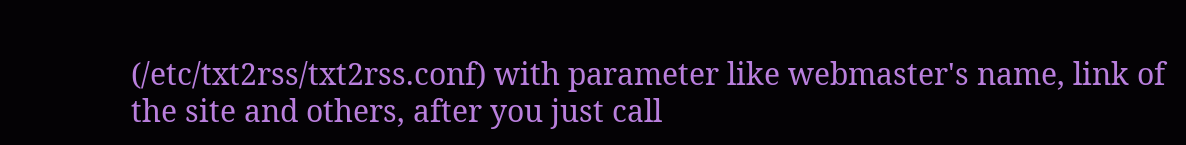(/etc/txt2rss/txt2rss.conf) with parameter like webmaster's name, link of the site and others, after you just call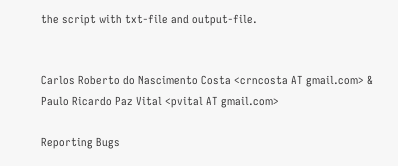the script with txt-file and output-file.


Carlos Roberto do Nascimento Costa <crncosta AT gmail.com> &
Paulo Ricardo Paz Vital <pvital AT gmail.com>

Reporting Bugs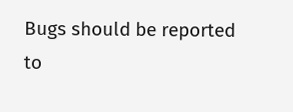Bugs should be reported to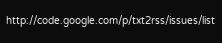http://code.google.com/p/txt2rss/issues/list